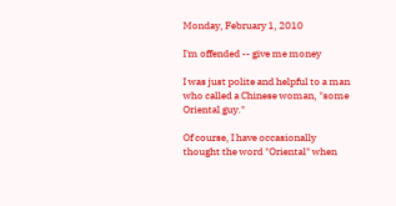Monday, February 1, 2010

I'm offended -- give me money

I was just polite and helpful to a man who called a Chinese woman, "some Oriental guy."

Of course, I have occasionally thought the word "Oriental" when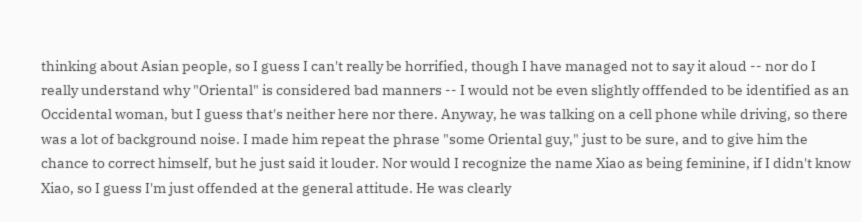thinking about Asian people, so I guess I can't really be horrified, though I have managed not to say it aloud -- nor do I really understand why "Oriental" is considered bad manners -- I would not be even slightly offfended to be identified as an Occidental woman, but I guess that's neither here nor there. Anyway, he was talking on a cell phone while driving, so there was a lot of background noise. I made him repeat the phrase "some Oriental guy," just to be sure, and to give him the chance to correct himself, but he just said it louder. Nor would I recognize the name Xiao as being feminine, if I didn't know Xiao, so I guess I'm just offended at the general attitude. He was clearly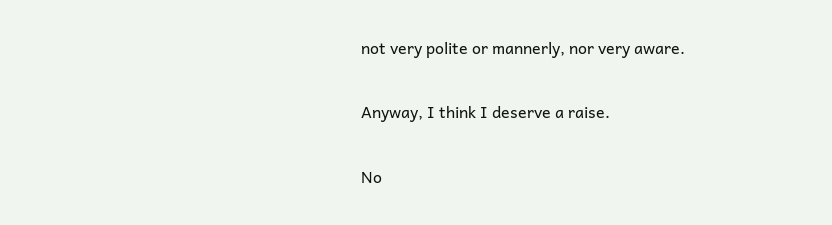not very polite or mannerly, nor very aware.

Anyway, I think I deserve a raise.

No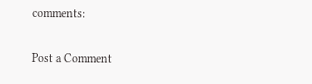comments:

Post a Comment